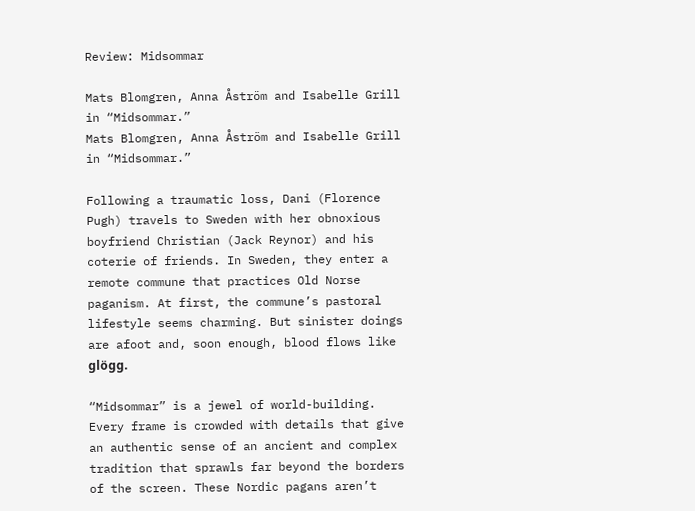Review: Midsommar

Mats Blomgren, Anna Åström and Isabelle Grill in “Midsommar.”
Mats Blomgren, Anna Åström and Isabelle Grill in “Midsommar.”

Following a traumatic loss, Dani (Florence Pugh) travels to Sweden with her obnoxious boyfriend Christian (Jack Reynor) and his coterie of friends. In Sweden, they enter a remote commune that practices Old Norse paganism. At first, the commune’s pastoral lifestyle seems charming. But sinister doings are afoot and, soon enough, blood flows like glӧgg.

“Midsommar” is a jewel of world-building. Every frame is crowded with details that give an authentic sense of an ancient and complex tradition that sprawls far beyond the borders of the screen. These Nordic pagans aren’t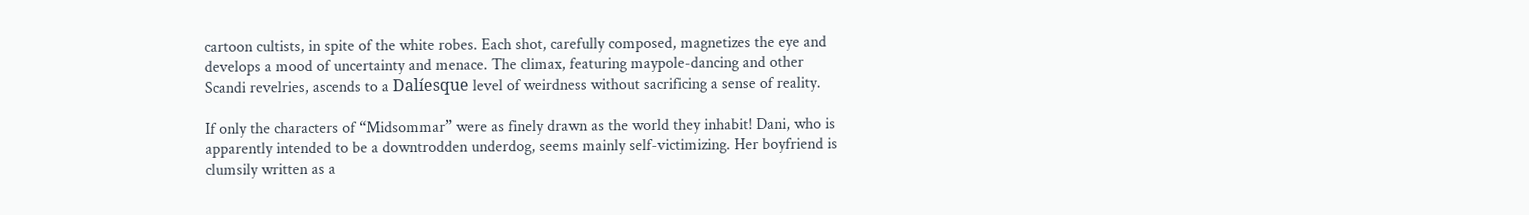cartoon cultists, in spite of the white robes. Each shot, carefully composed, magnetizes the eye and develops a mood of uncertainty and menace. The climax, featuring maypole-dancing and other Scandi revelries, ascends to a Dalíesque level of weirdness without sacrificing a sense of reality.

If only the characters of “Midsommar” were as finely drawn as the world they inhabit! Dani, who is apparently intended to be a downtrodden underdog, seems mainly self-victimizing. Her boyfriend is clumsily written as a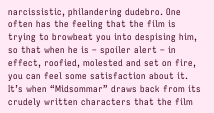narcissistic, philandering dudebro. One often has the feeling that the film is trying to browbeat you into despising him, so that when he is – spoiler alert – in effect, roofied, molested and set on fire, you can feel some satisfaction about it. It’s when “Midsommar” draws back from its crudely written characters that the film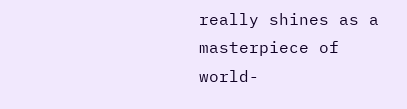really shines as a masterpiece of world-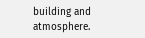building and atmosphere.